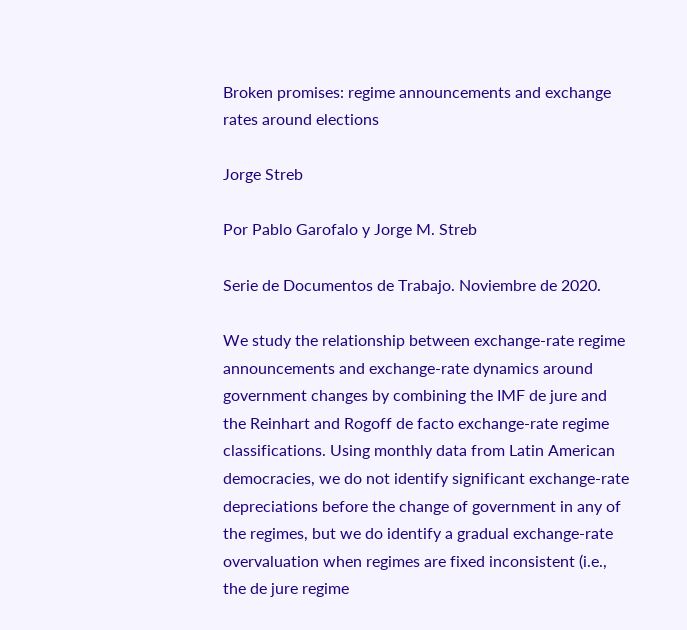Broken promises: regime announcements and exchange rates around elections

Jorge Streb

Por Pablo Garofalo y Jorge M. Streb

Serie de Documentos de Trabajo. Noviembre de 2020.

We study the relationship between exchange-rate regime announcements and exchange-rate dynamics around government changes by combining the IMF de jure and the Reinhart and Rogoff de facto exchange-rate regime classifications. Using monthly data from Latin American democracies, we do not identify significant exchange-rate depreciations before the change of government in any of the regimes, but we do identify a gradual exchange-rate overvaluation when regimes are fixed inconsistent (i.e., the de jure regime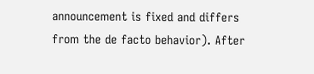announcement is fixed and differs from the de facto behavior). After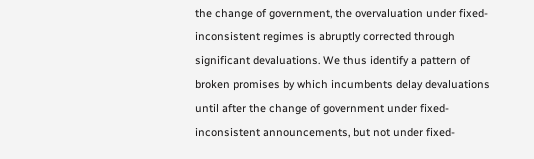the change of government, the overvaluation under fixed-inconsistent regimes is abruptly corrected through significant devaluations. We thus identify a pattern of broken promises by which incumbents delay devaluations until after the change of government under fixed-inconsistent announcements, but not under fixed-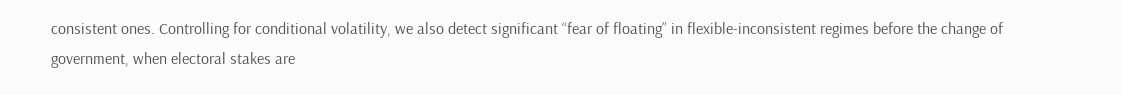consistent ones. Controlling for conditional volatility, we also detect significant “fear of floating” in flexible-inconsistent regimes before the change of government, when electoral stakes are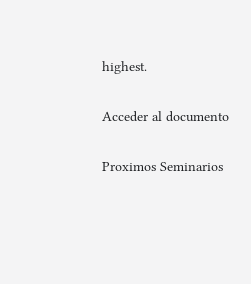highest.

Acceder al documento

Proximos Seminarios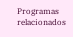Programas relacionados